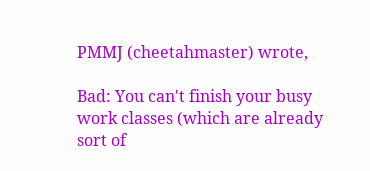PMMJ (cheetahmaster) wrote,

Bad: You can't finish your busy work classes (which are already sort of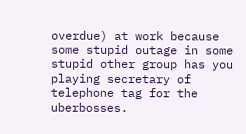overdue) at work because some stupid outage in some stupid other group has you playing secretary of telephone tag for the uberbosses.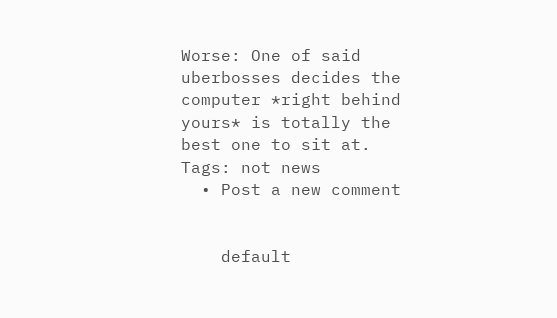Worse: One of said uberbosses decides the computer *right behind yours* is totally the best one to sit at.
Tags: not news
  • Post a new comment


    default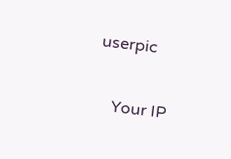userpic

    Your IP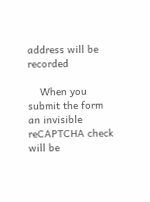address will be recorded

    When you submit the form an invisible reCAPTCHA check will be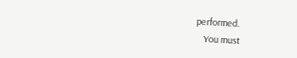performed.
    You must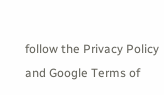follow the Privacy Policy and Google Terms of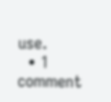use.
  • 1 comment